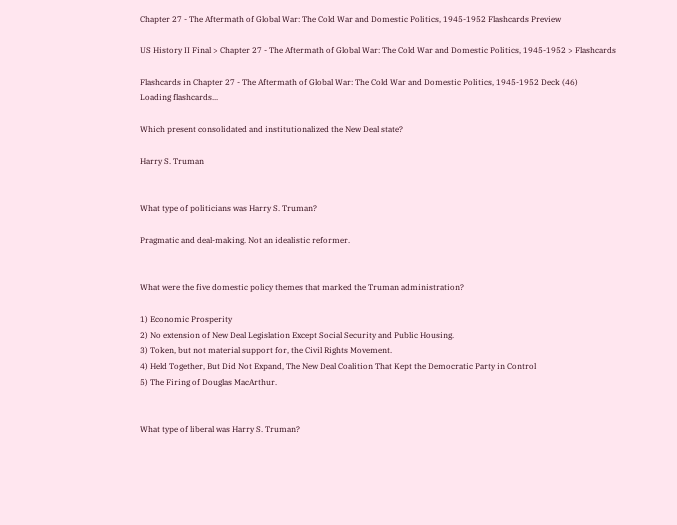Chapter 27 - The Aftermath of Global War: The Cold War and Domestic Politics, 1945-1952 Flashcards Preview

US History II Final > Chapter 27 - The Aftermath of Global War: The Cold War and Domestic Politics, 1945-1952 > Flashcards

Flashcards in Chapter 27 - The Aftermath of Global War: The Cold War and Domestic Politics, 1945-1952 Deck (46)
Loading flashcards...

Which present consolidated and institutionalized the New Deal state?

Harry S. Truman


What type of politicians was Harry S. Truman?

Pragmatic and deal-making. Not an idealistic reformer.


What were the five domestic policy themes that marked the Truman administration?

1) Economic Prosperity
2) No extension of New Deal Legislation Except Social Security and Public Housing.
3) Token, but not material support for, the Civil Rights Movement.
4) Held Together, But Did Not Expand, The New Deal Coalition That Kept the Democratic Party in Control
5) The Firing of Douglas MacArthur.


What type of liberal was Harry S. Truman?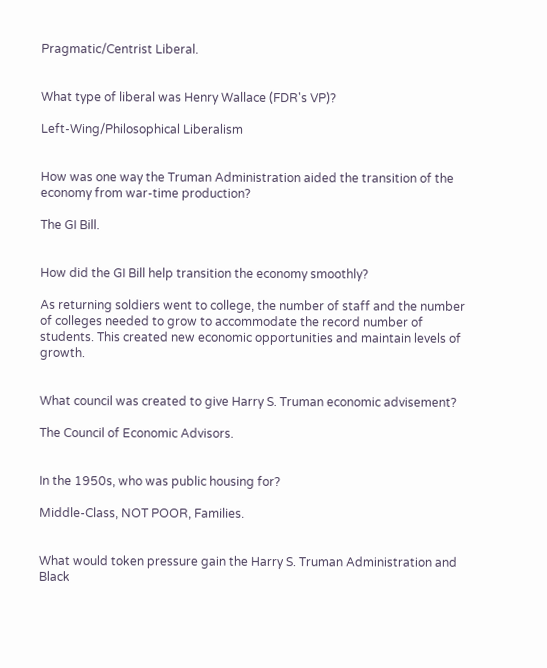Pragmatic/Centrist Liberal.


What type of liberal was Henry Wallace (FDR's VP)?

Left-Wing/Philosophical Liberalism


How was one way the Truman Administration aided the transition of the economy from war-time production?

The GI Bill.


How did the GI Bill help transition the economy smoothly?

As returning soldiers went to college, the number of staff and the number of colleges needed to grow to accommodate the record number of students. This created new economic opportunities and maintain levels of growth.


What council was created to give Harry S. Truman economic advisement?

The Council of Economic Advisors.


In the 1950s, who was public housing for?

Middle-Class, NOT POOR, Families.


What would token pressure gain the Harry S. Truman Administration and Black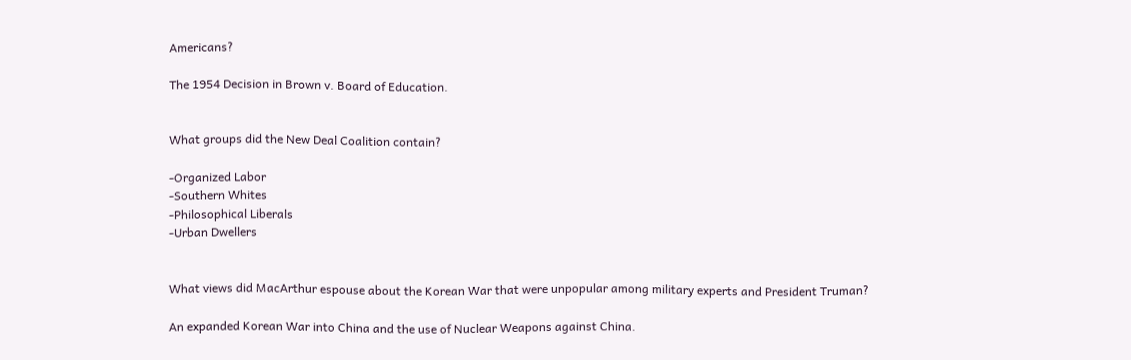Americans?

The 1954 Decision in Brown v. Board of Education.


What groups did the New Deal Coalition contain?

-Organized Labor
-Southern Whites
-Philosophical Liberals
-Urban Dwellers


What views did MacArthur espouse about the Korean War that were unpopular among military experts and President Truman?

An expanded Korean War into China and the use of Nuclear Weapons against China.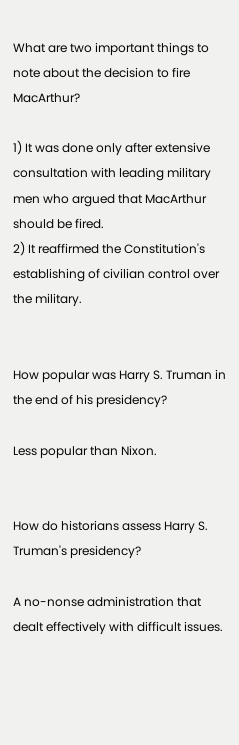What are two important things to note about the decision to fire MacArthur?

1) It was done only after extensive consultation with leading military men who argued that MacArthur should be fired.
2) It reaffirmed the Constitution's establishing of civilian control over the military.


How popular was Harry S. Truman in the end of his presidency?

Less popular than Nixon.


How do historians assess Harry S. Truman's presidency?

A no-nonse administration that dealt effectively with difficult issues.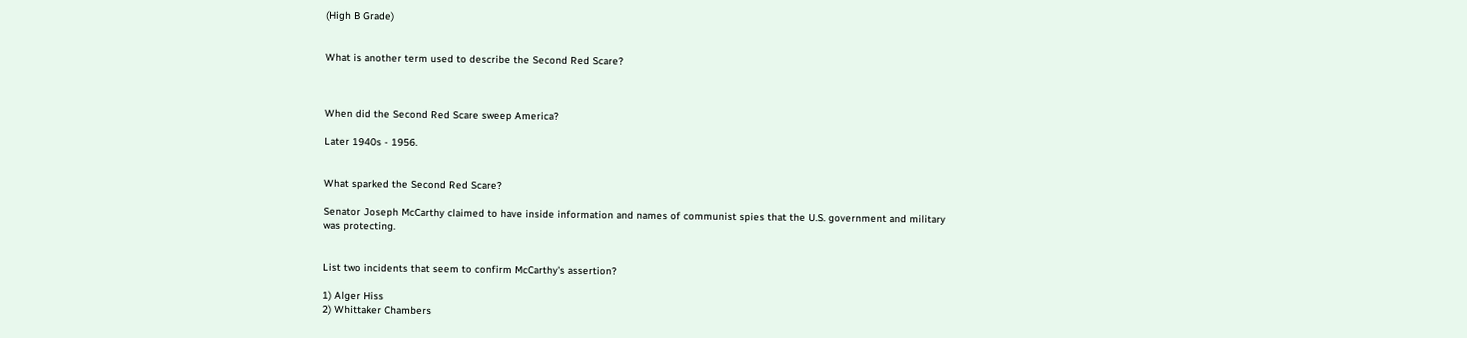(High B Grade)


What is another term used to describe the Second Red Scare?



When did the Second Red Scare sweep America?

Later 1940s - 1956.


What sparked the Second Red Scare?

Senator Joseph McCarthy claimed to have inside information and names of communist spies that the U.S. government and military was protecting.


List two incidents that seem to confirm McCarthy's assertion?

1) Alger Hiss
2) Whittaker Chambers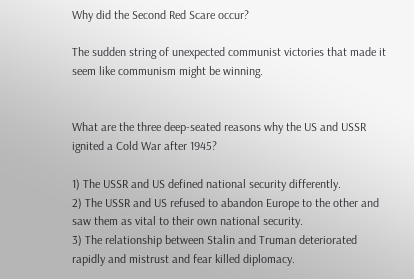Why did the Second Red Scare occur?

The sudden string of unexpected communist victories that made it seem like communism might be winning.


What are the three deep-seated reasons why the US and USSR ignited a Cold War after 1945?

1) The USSR and US defined national security differently.
2) The USSR and US refused to abandon Europe to the other and saw them as vital to their own national security.
3) The relationship between Stalin and Truman deteriorated rapidly and mistrust and fear killed diplomacy.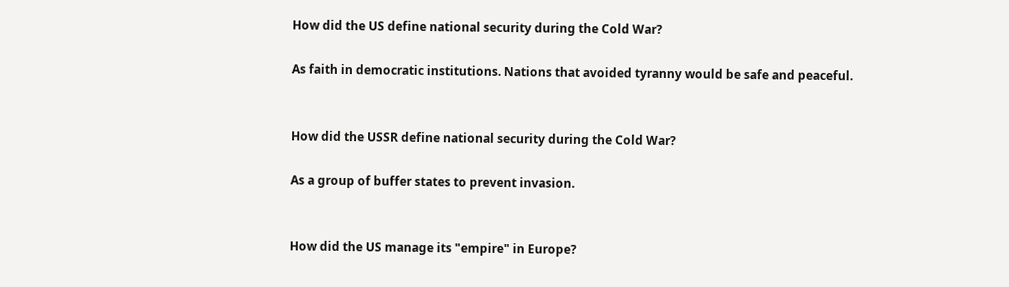How did the US define national security during the Cold War?

As faith in democratic institutions. Nations that avoided tyranny would be safe and peaceful.


How did the USSR define national security during the Cold War?

As a group of buffer states to prevent invasion.


How did the US manage its "empire" in Europe?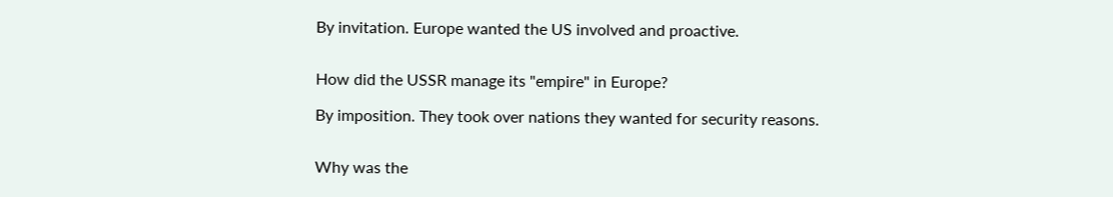By invitation. Europe wanted the US involved and proactive.


How did the USSR manage its "empire" in Europe?

By imposition. They took over nations they wanted for security reasons.


Why was the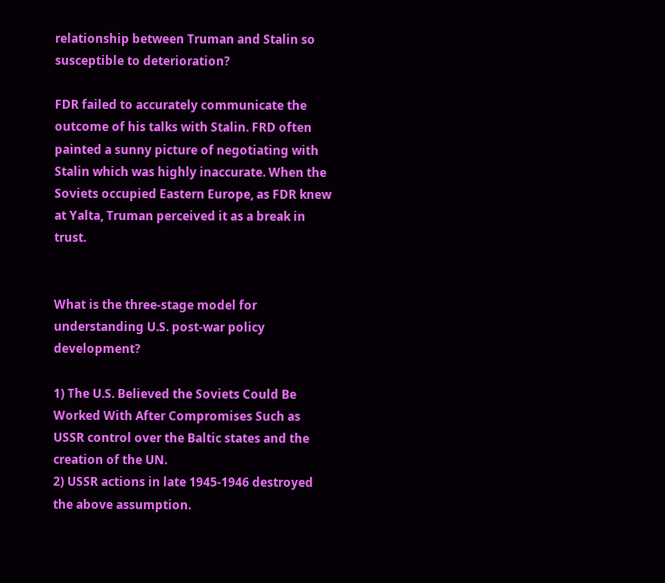relationship between Truman and Stalin so susceptible to deterioration?

FDR failed to accurately communicate the outcome of his talks with Stalin. FRD often painted a sunny picture of negotiating with Stalin which was highly inaccurate. When the Soviets occupied Eastern Europe, as FDR knew at Yalta, Truman perceived it as a break in trust.


What is the three-stage model for understanding U.S. post-war policy development?

1) The U.S. Believed the Soviets Could Be Worked With After Compromises Such as USSR control over the Baltic states and the creation of the UN.
2) USSR actions in late 1945-1946 destroyed the above assumption.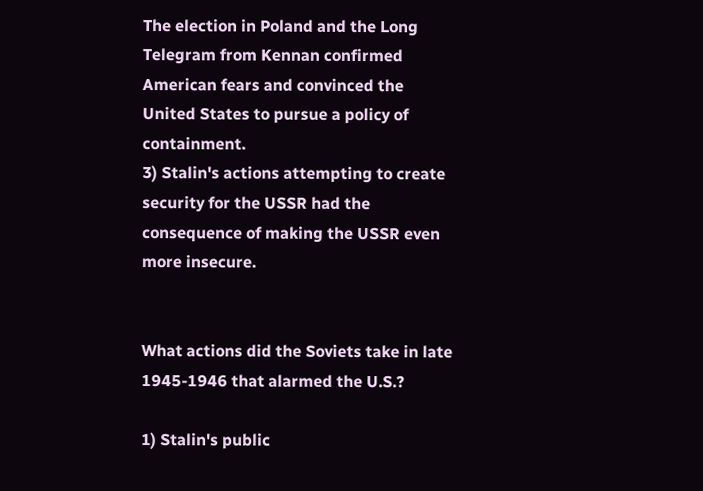The election in Poland and the Long Telegram from Kennan confirmed American fears and convinced the United States to pursue a policy of containment.
3) Stalin's actions attempting to create security for the USSR had the consequence of making the USSR even more insecure.


What actions did the Soviets take in late 1945-1946 that alarmed the U.S.?

1) Stalin's public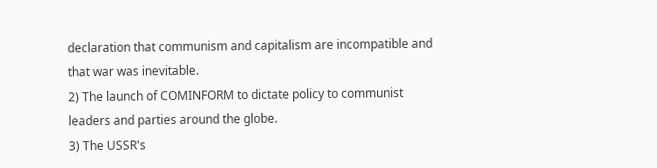declaration that communism and capitalism are incompatible and that war was inevitable.
2) The launch of COMINFORM to dictate policy to communist leaders and parties around the globe.
3) The USSR's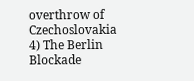overthrow of Czechoslovakia
4) The Berlin Blockade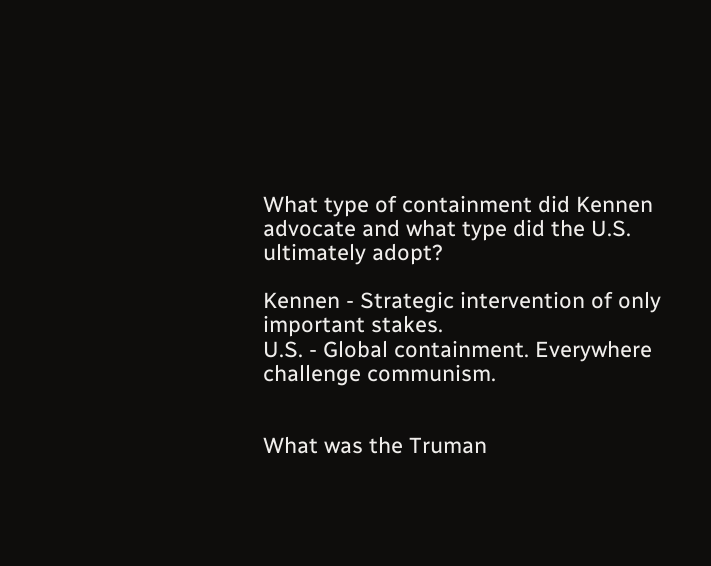What type of containment did Kennen advocate and what type did the U.S. ultimately adopt?

Kennen - Strategic intervention of only important stakes.
U.S. - Global containment. Everywhere challenge communism.


What was the Truman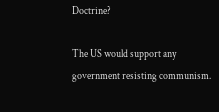Doctrine?

The US would support any government resisting communism.